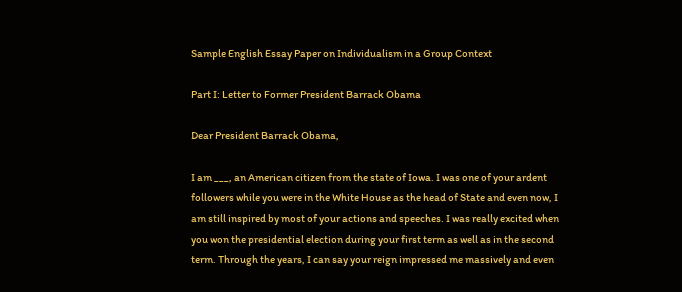Sample English Essay Paper on Individualism in a Group Context

Part I: Letter to Former President Barrack Obama

Dear President Barrack Obama,

I am ___, an American citizen from the state of Iowa. I was one of your ardent followers while you were in the White House as the head of State and even now, I am still inspired by most of your actions and speeches. I was really excited when you won the presidential election during your first term as well as in the second term. Through the years, I can say your reign impressed me massively and even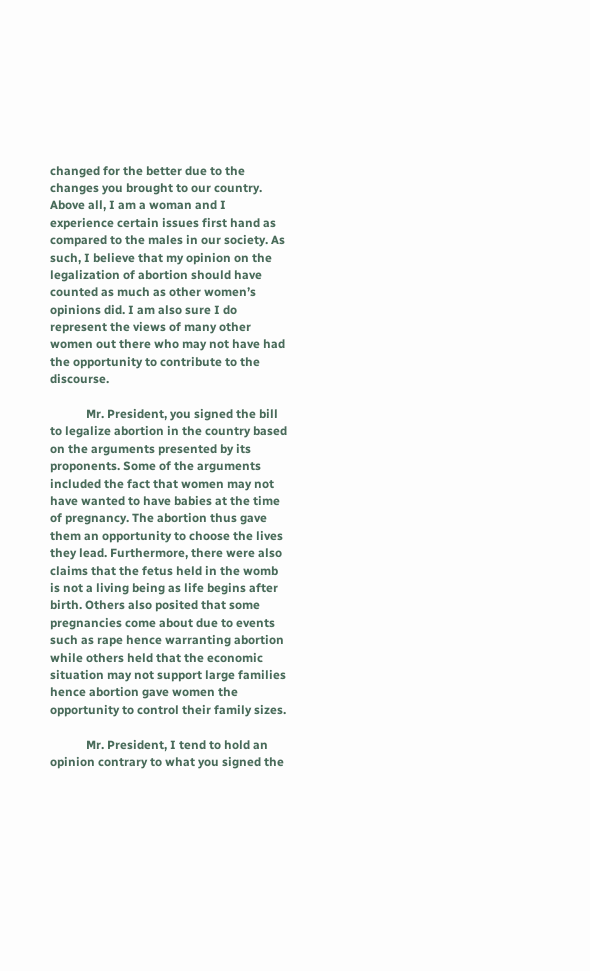changed for the better due to the changes you brought to our country. Above all, I am a woman and I experience certain issues first hand as compared to the males in our society. As such, I believe that my opinion on the legalization of abortion should have counted as much as other women’s opinions did. I am also sure I do represent the views of many other women out there who may not have had the opportunity to contribute to the discourse.

            Mr. President, you signed the bill to legalize abortion in the country based on the arguments presented by its proponents. Some of the arguments included the fact that women may not have wanted to have babies at the time of pregnancy. The abortion thus gave them an opportunity to choose the lives they lead. Furthermore, there were also claims that the fetus held in the womb is not a living being as life begins after birth. Others also posited that some pregnancies come about due to events such as rape hence warranting abortion while others held that the economic situation may not support large families hence abortion gave women the opportunity to control their family sizes.

            Mr. President, I tend to hold an opinion contrary to what you signed the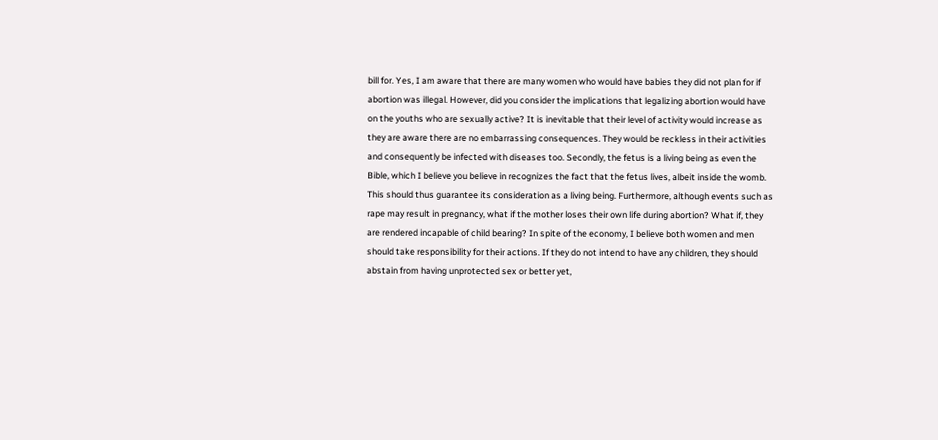bill for. Yes, I am aware that there are many women who would have babies they did not plan for if abortion was illegal. However, did you consider the implications that legalizing abortion would have on the youths who are sexually active? It is inevitable that their level of activity would increase as they are aware there are no embarrassing consequences. They would be reckless in their activities and consequently be infected with diseases too. Secondly, the fetus is a living being as even the Bible, which I believe you believe in recognizes the fact that the fetus lives, albeit inside the womb. This should thus guarantee its consideration as a living being. Furthermore, although events such as rape may result in pregnancy, what if the mother loses their own life during abortion? What if, they are rendered incapable of child bearing? In spite of the economy, I believe both women and men should take responsibility for their actions. If they do not intend to have any children, they should abstain from having unprotected sex or better yet,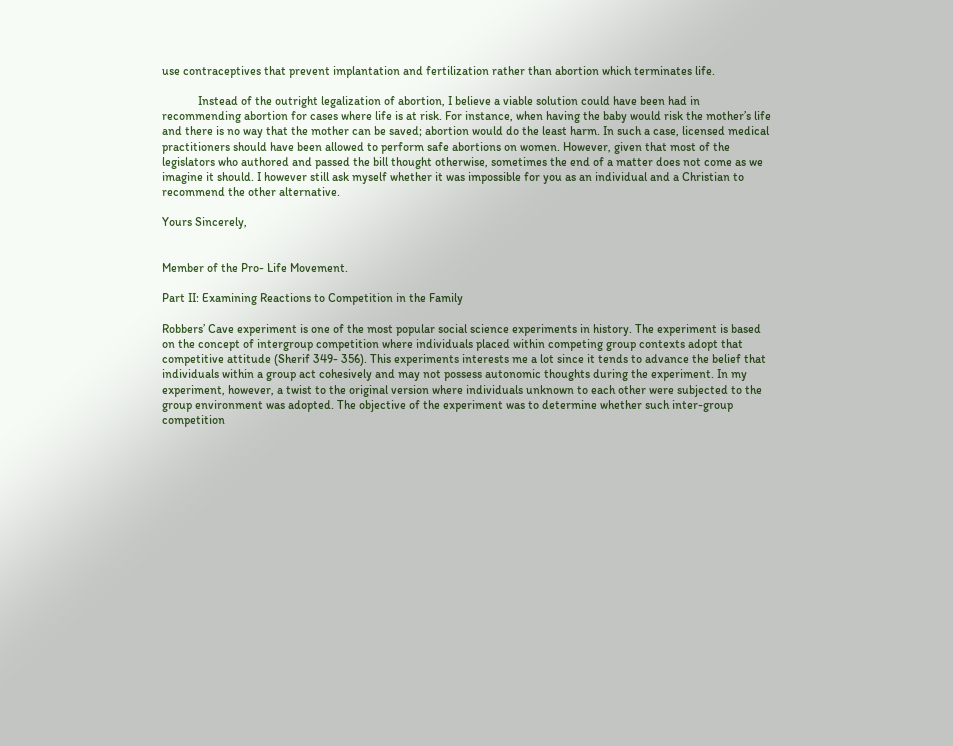use contraceptives that prevent implantation and fertilization rather than abortion which terminates life.

            Instead of the outright legalization of abortion, I believe a viable solution could have been had in recommending abortion for cases where life is at risk. For instance, when having the baby would risk the mother’s life and there is no way that the mother can be saved; abortion would do the least harm. In such a case, licensed medical practitioners should have been allowed to perform safe abortions on women. However, given that most of the legislators who authored and passed the bill thought otherwise, sometimes the end of a matter does not come as we imagine it should. I however still ask myself whether it was impossible for you as an individual and a Christian to recommend the other alternative.

Yours Sincerely,


Member of the Pro- Life Movement.

Part II: Examining Reactions to Competition in the Family

Robbers’ Cave experiment is one of the most popular social science experiments in history. The experiment is based on the concept of intergroup competition where individuals placed within competing group contexts adopt that competitive attitude (Sherif 349- 356). This experiments interests me a lot since it tends to advance the belief that individuals within a group act cohesively and may not possess autonomic thoughts during the experiment. In my experiment, however, a twist to the original version where individuals unknown to each other were subjected to the group environment was adopted. The objective of the experiment was to determine whether such inter-group competition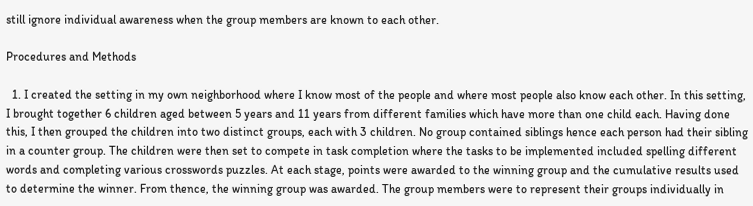still ignore individual awareness when the group members are known to each other.

Procedures and Methods

  1. I created the setting in my own neighborhood where I know most of the people and where most people also know each other. In this setting, I brought together 6 children aged between 5 years and 11 years from different families which have more than one child each. Having done this, I then grouped the children into two distinct groups, each with 3 children. No group contained siblings hence each person had their sibling in a counter group. The children were then set to compete in task completion where the tasks to be implemented included spelling different words and completing various crosswords puzzles. At each stage, points were awarded to the winning group and the cumulative results used to determine the winner. From thence, the winning group was awarded. The group members were to represent their groups individually in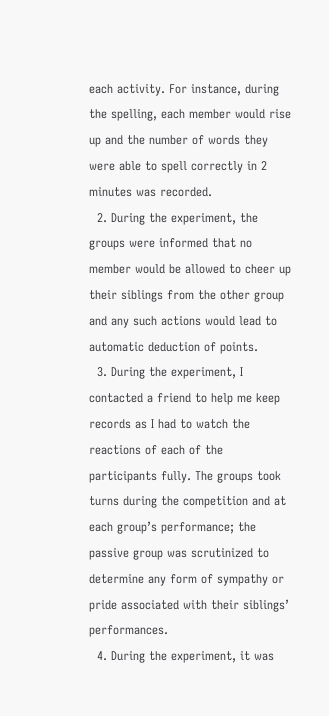each activity. For instance, during the spelling, each member would rise up and the number of words they were able to spell correctly in 2 minutes was recorded.
  2. During the experiment, the groups were informed that no member would be allowed to cheer up their siblings from the other group and any such actions would lead to automatic deduction of points.
  3. During the experiment, I contacted a friend to help me keep records as I had to watch the reactions of each of the participants fully. The groups took turns during the competition and at each group’s performance; the passive group was scrutinized to determine any form of sympathy or pride associated with their siblings’ performances.
  4. During the experiment, it was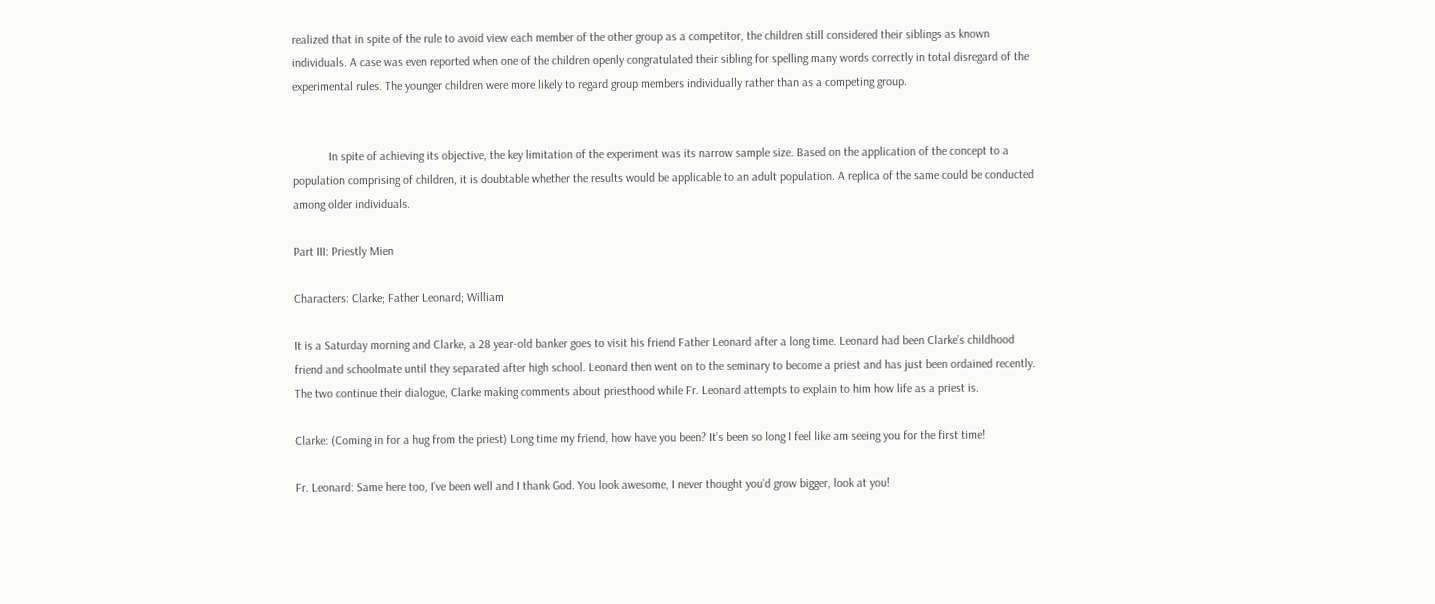realized that in spite of the rule to avoid view each member of the other group as a competitor, the children still considered their siblings as known individuals. A case was even reported when one of the children openly congratulated their sibling for spelling many words correctly in total disregard of the experimental rules. The younger children were more likely to regard group members individually rather than as a competing group.


            In spite of achieving its objective, the key limitation of the experiment was its narrow sample size. Based on the application of the concept to a population comprising of children, it is doubtable whether the results would be applicable to an adult population. A replica of the same could be conducted among older individuals.

Part III: Priestly Mien

Characters: Clarke; Father Leonard; William

It is a Saturday morning and Clarke, a 28 year-old banker goes to visit his friend Father Leonard after a long time. Leonard had been Clarke’s childhood friend and schoolmate until they separated after high school. Leonard then went on to the seminary to become a priest and has just been ordained recently. The two continue their dialogue, Clarke making comments about priesthood while Fr. Leonard attempts to explain to him how life as a priest is.

Clarke: (Coming in for a hug from the priest) Long time my friend, how have you been? It’s been so long I feel like am seeing you for the first time!

Fr. Leonard: Same here too, I’ve been well and I thank God. You look awesome, I never thought you’d grow bigger, look at you!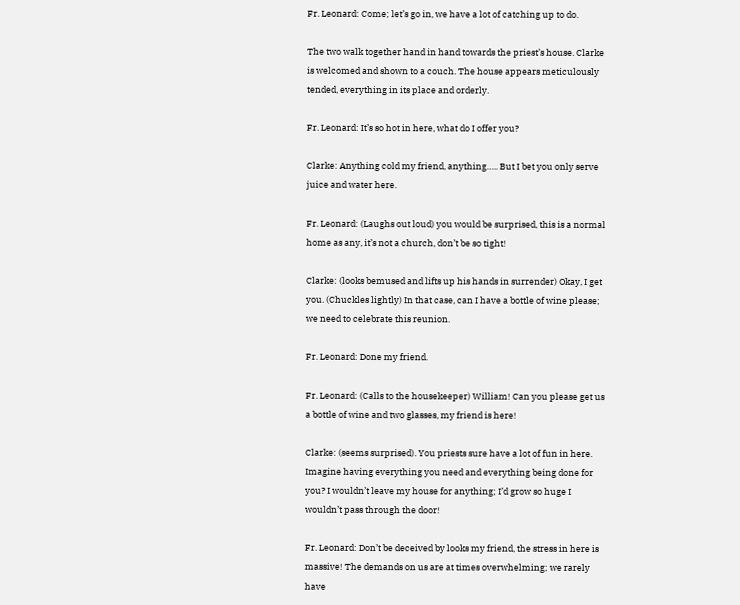Fr. Leonard: Come; let’s go in, we have a lot of catching up to do.

The two walk together hand in hand towards the priest’s house. Clarke is welcomed and shown to a couch. The house appears meticulously tended, everything in its place and orderly.

Fr. Leonard: It’s so hot in here, what do I offer you?

Clarke: Anything cold my friend, anything….. But I bet you only serve juice and water here.

Fr. Leonard: (Laughs out loud) you would be surprised, this is a normal home as any, it’s not a church, don’t be so tight!

Clarke: (looks bemused and lifts up his hands in surrender) Okay, I get you. (Chuckles lightly) In that case, can I have a bottle of wine please; we need to celebrate this reunion.

Fr. Leonard: Done my friend.

Fr. Leonard: (Calls to the housekeeper) William! Can you please get us a bottle of wine and two glasses, my friend is here!

Clarke: (seems surprised). You priests sure have a lot of fun in here. Imagine having everything you need and everything being done for you? I wouldn’t leave my house for anything; I’d grow so huge I wouldn’t pass through the door!

Fr. Leonard: Don’t be deceived by looks my friend, the stress in here is massive! The demands on us are at times overwhelming; we rarely have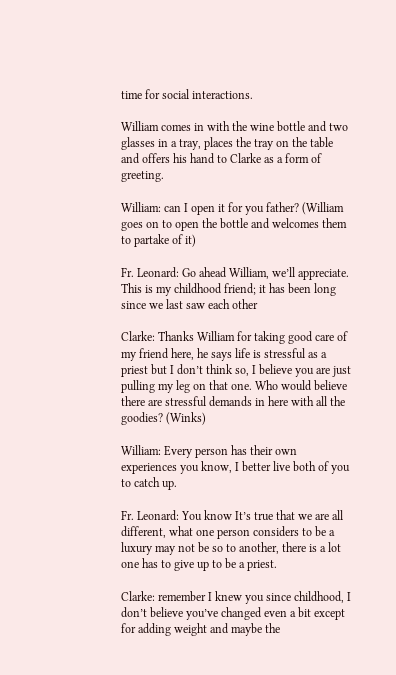time for social interactions.

William comes in with the wine bottle and two glasses in a tray, places the tray on the table and offers his hand to Clarke as a form of greeting.

William: can I open it for you father? (William goes on to open the bottle and welcomes them to partake of it)

Fr. Leonard: Go ahead William, we’ll appreciate. This is my childhood friend; it has been long since we last saw each other

Clarke: Thanks William for taking good care of my friend here, he says life is stressful as a priest but I don’t think so, I believe you are just pulling my leg on that one. Who would believe there are stressful demands in here with all the goodies? (Winks)

William: Every person has their own experiences you know, I better live both of you to catch up.

Fr. Leonard: You know It’s true that we are all different, what one person considers to be a luxury may not be so to another, there is a lot one has to give up to be a priest.

Clarke: remember I knew you since childhood, I don’t believe you’ve changed even a bit except for adding weight and maybe the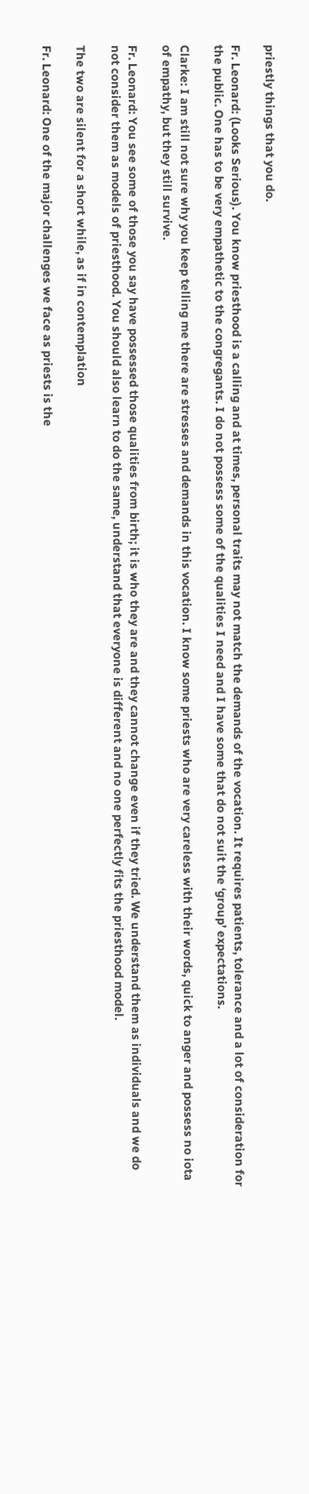priestly things that you do.

Fr. Leonard: (Looks Serious). You know priesthood is a calling and at times, personal traits may not match the demands of the vocation. It requires patients, tolerance and a lot of consideration for the public. One has to be very empathetic to the congregants. I do not possess some of the qualities I need and I have some that do not suit the ‘group’ expectations.

Clarke: I am still not sure why you keep telling me there are stresses and demands in this vocation. I know some priests who are very careless with their words, quick to anger and possess no iota of empathy, but they still survive.

Fr. Leonard: You see some of those you say have possessed those qualities from birth; it is who they are and they cannot change even if they tried. We understand them as individuals and we do not consider them as models of priesthood. You should also learn to do the same, understand that everyone is different and no one perfectly fits the priesthood model.

The two are silent for a short while, as if in contemplation

Fr. Leonard: One of the major challenges we face as priests is the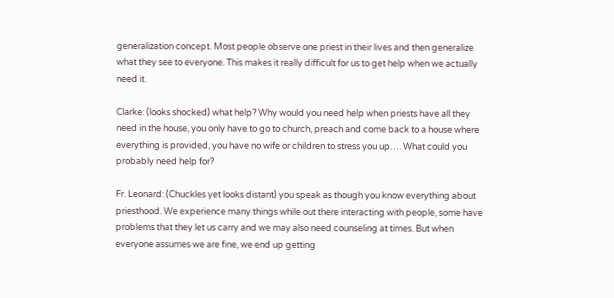generalization concept. Most people observe one priest in their lives and then generalize what they see to everyone. This makes it really difficult for us to get help when we actually need it.

Clarke: (looks shocked) what help? Why would you need help when priests have all they need in the house, you only have to go to church, preach and come back to a house where everything is provided, you have no wife or children to stress you up…. What could you probably need help for?

Fr. Leonard: (Chuckles yet looks distant) you speak as though you know everything about priesthood. We experience many things while out there interacting with people, some have problems that they let us carry and we may also need counseling at times. But when everyone assumes we are fine, we end up getting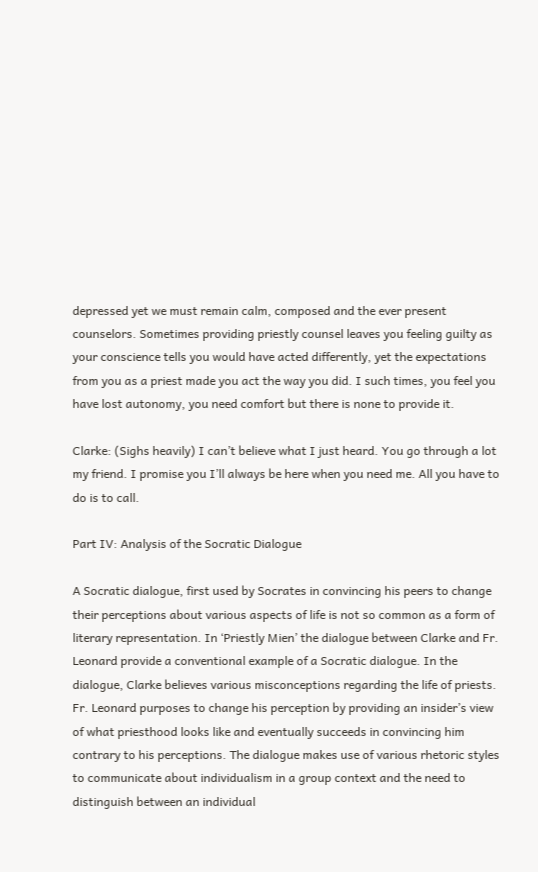depressed yet we must remain calm, composed and the ever present counselors. Sometimes providing priestly counsel leaves you feeling guilty as your conscience tells you would have acted differently, yet the expectations from you as a priest made you act the way you did. I such times, you feel you have lost autonomy, you need comfort but there is none to provide it.

Clarke: (Sighs heavily) I can’t believe what I just heard. You go through a lot my friend. I promise you I’ll always be here when you need me. All you have to do is to call.

Part IV: Analysis of the Socratic Dialogue

A Socratic dialogue, first used by Socrates in convincing his peers to change their perceptions about various aspects of life is not so common as a form of literary representation. In ‘Priestly Mien’ the dialogue between Clarke and Fr. Leonard provide a conventional example of a Socratic dialogue. In the dialogue, Clarke believes various misconceptions regarding the life of priests. Fr. Leonard purposes to change his perception by providing an insider’s view of what priesthood looks like and eventually succeeds in convincing him contrary to his perceptions. The dialogue makes use of various rhetoric styles to communicate about individualism in a group context and the need to distinguish between an individual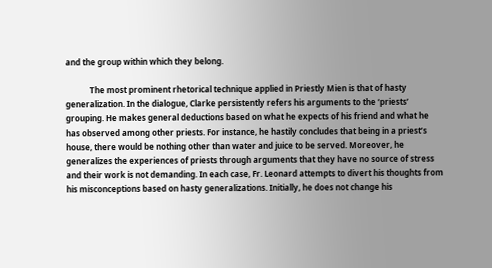and the group within which they belong.

            The most prominent rhetorical technique applied in Priestly Mien is that of hasty generalization. In the dialogue, Clarke persistently refers his arguments to the ‘priests’ grouping. He makes general deductions based on what he expects of his friend and what he has observed among other priests. For instance, he hastily concludes that being in a priest’s house, there would be nothing other than water and juice to be served. Moreover, he generalizes the experiences of priests through arguments that they have no source of stress and their work is not demanding. In each case, Fr. Leonard attempts to divert his thoughts from his misconceptions based on hasty generalizations. Initially, he does not change his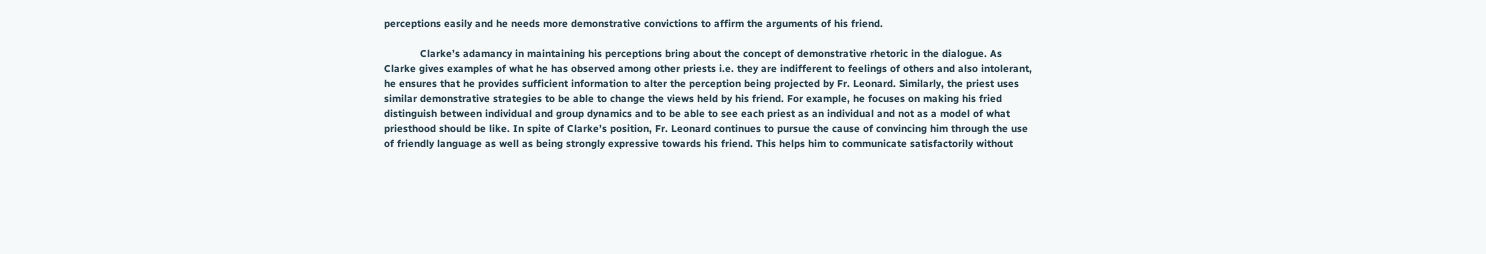perceptions easily and he needs more demonstrative convictions to affirm the arguments of his friend.

            Clarke’s adamancy in maintaining his perceptions bring about the concept of demonstrative rhetoric in the dialogue. As Clarke gives examples of what he has observed among other priests i.e. they are indifferent to feelings of others and also intolerant, he ensures that he provides sufficient information to alter the perception being projected by Fr. Leonard. Similarly, the priest uses similar demonstrative strategies to be able to change the views held by his friend. For example, he focuses on making his fried distinguish between individual and group dynamics and to be able to see each priest as an individual and not as a model of what priesthood should be like. In spite of Clarke’s position, Fr. Leonard continues to pursue the cause of convincing him through the use of friendly language as well as being strongly expressive towards his friend. This helps him to communicate satisfactorily without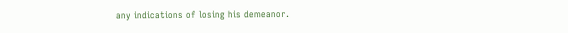any indications of losing his demeanor.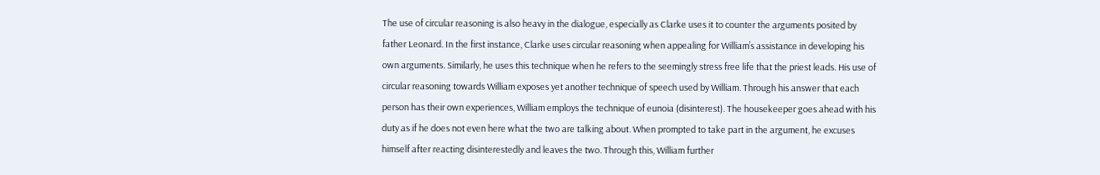The use of circular reasoning is also heavy in the dialogue, especially as Clarke uses it to counter the arguments posited by father Leonard. In the first instance, Clarke uses circular reasoning when appealing for William’s assistance in developing his own arguments. Similarly, he uses this technique when he refers to the seemingly stress free life that the priest leads. His use of circular reasoning towards William exposes yet another technique of speech used by William. Through his answer that each person has their own experiences, William employs the technique of eunoia (disinterest). The housekeeper goes ahead with his duty as if he does not even here what the two are talking about. When prompted to take part in the argument, he excuses himself after reacting disinterestedly and leaves the two. Through this, William further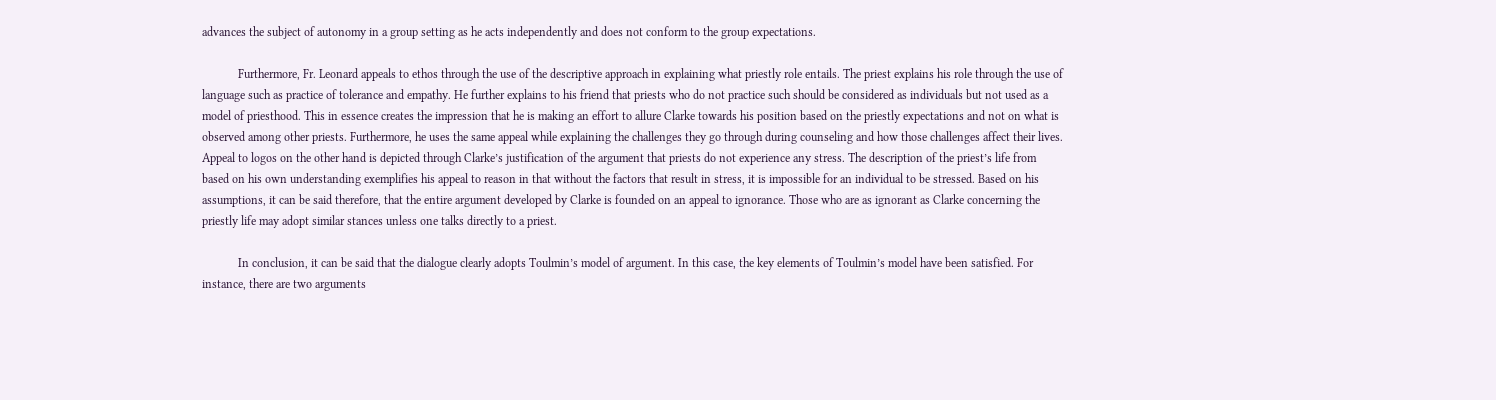advances the subject of autonomy in a group setting as he acts independently and does not conform to the group expectations.

            Furthermore, Fr. Leonard appeals to ethos through the use of the descriptive approach in explaining what priestly role entails. The priest explains his role through the use of language such as practice of tolerance and empathy. He further explains to his friend that priests who do not practice such should be considered as individuals but not used as a model of priesthood. This in essence creates the impression that he is making an effort to allure Clarke towards his position based on the priestly expectations and not on what is observed among other priests. Furthermore, he uses the same appeal while explaining the challenges they go through during counseling and how those challenges affect their lives. Appeal to logos on the other hand is depicted through Clarke’s justification of the argument that priests do not experience any stress. The description of the priest’s life from based on his own understanding exemplifies his appeal to reason in that without the factors that result in stress, it is impossible for an individual to be stressed. Based on his assumptions, it can be said therefore, that the entire argument developed by Clarke is founded on an appeal to ignorance. Those who are as ignorant as Clarke concerning the priestly life may adopt similar stances unless one talks directly to a priest.

            In conclusion, it can be said that the dialogue clearly adopts Toulmin’s model of argument. In this case, the key elements of Toulmin’s model have been satisfied. For instance, there are two arguments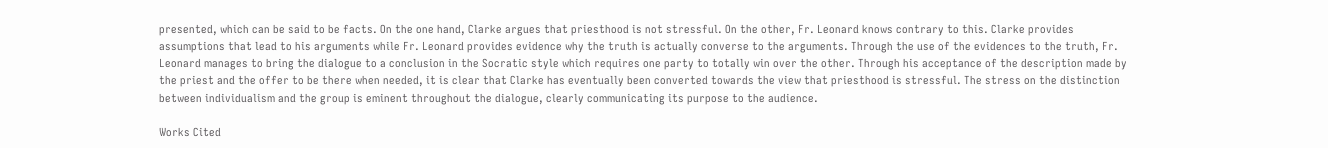presented, which can be said to be facts. On the one hand, Clarke argues that priesthood is not stressful. On the other, Fr. Leonard knows contrary to this. Clarke provides assumptions that lead to his arguments while Fr. Leonard provides evidence why the truth is actually converse to the arguments. Through the use of the evidences to the truth, Fr. Leonard manages to bring the dialogue to a conclusion in the Socratic style which requires one party to totally win over the other. Through his acceptance of the description made by the priest and the offer to be there when needed, it is clear that Clarke has eventually been converted towards the view that priesthood is stressful. The stress on the distinction between individualism and the group is eminent throughout the dialogue, clearly communicating its purpose to the audience.

Works Cited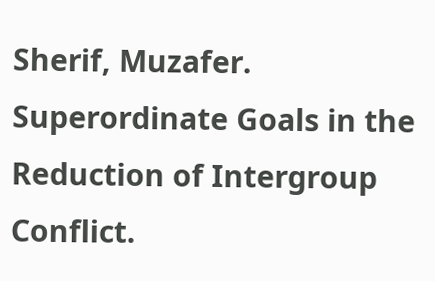Sherif, Muzafer. Superordinate Goals in the Reduction of Intergroup Conflict.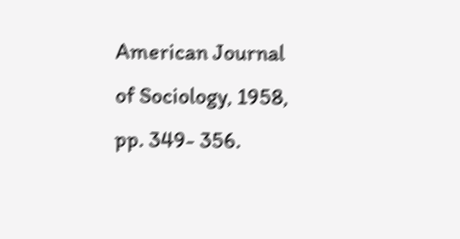American Journal of Sociology, 1958, pp. 349- 356.